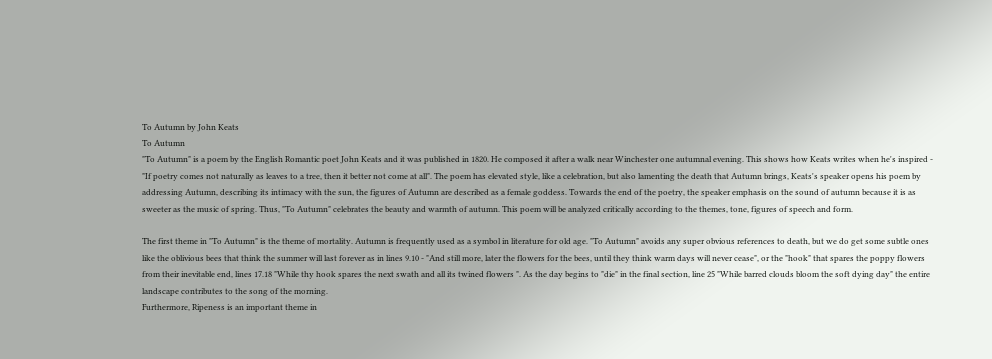To Autumn by John Keats
To Autumn
"To Autumn" is a poem by the English Romantic poet John Keats and it was published in 1820. He composed it after a walk near Winchester one autumnal evening. This shows how Keats writes when he's inspired - "If poetry comes not naturally as leaves to a tree, then it better not come at all". The poem has elevated style, like a celebration, but also lamenting the death that Autumn brings, Keats's speaker opens his poem by addressing Autumn, describing its intimacy with the sun, the figures of Autumn are described as a female goddess. Towards the end of the poetry, the speaker emphasis on the sound of autumn because it is as sweeter as the music of spring. Thus, "To Autumn" celebrates the beauty and warmth of autumn. This poem will be analyzed critically according to the themes, tone, figures of speech and form.

The first theme in "To Autumn" is the theme of mortality. Autumn is frequently used as a symbol in literature for old age. "To Autumn" avoids any super obvious references to death, but we do get some subtle ones like the oblivious bees that think the summer will last forever as in lines 9.10 - "And still more, later the flowers for the bees, until they think warm days will never cease", or the "hook" that spares the poppy flowers from their inevitable end, lines 17.18 "While thy hook spares the next swath and all its twined flowers ". As the day begins to "die" in the final section, line 25 "While barred clouds bloom the soft dying day" the entire landscape contributes to the song of the morning.
Furthermore, Ripeness is an important theme in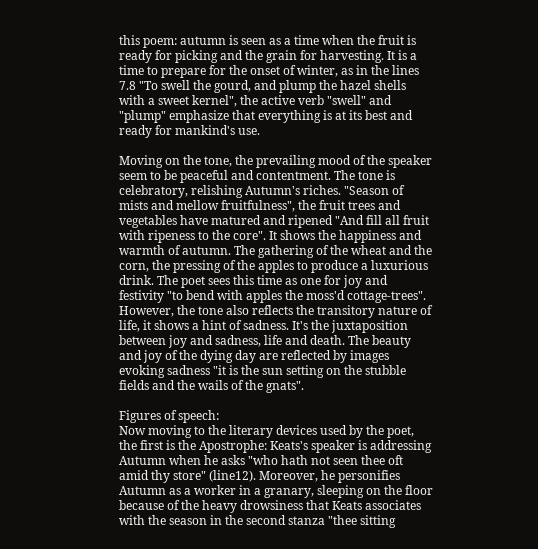this poem: autumn is seen as a time when the fruit is ready for picking and the grain for harvesting. It is a time to prepare for the onset of winter, as in the lines 7.8 "To swell the gourd, and plump the hazel shells with a sweet kernel", the active verb "swell" and "plump" emphasize that everything is at its best and ready for mankind's use.

Moving on the tone, the prevailing mood of the speaker seem to be peaceful and contentment. The tone is celebratory, relishing Autumn's riches. "Season of mists and mellow fruitfulness", the fruit trees and vegetables have matured and ripened "And fill all fruit with ripeness to the core". It shows the happiness and warmth of autumn. The gathering of the wheat and the corn, the pressing of the apples to produce a luxurious drink. The poet sees this time as one for joy and festivity "to bend with apples the moss'd cottage-trees". However, the tone also reflects the transitory nature of life, it shows a hint of sadness. It's the juxtaposition between joy and sadness, life and death. The beauty and joy of the dying day are reflected by images evoking sadness "it is the sun setting on the stubble fields and the wails of the gnats".

Figures of speech:
Now moving to the literary devices used by the poet, the first is the Apostrophe: Keats's speaker is addressing Autumn when he asks "who hath not seen thee oft amid thy store" (line12). Moreover, he personifies Autumn as a worker in a granary, sleeping on the floor because of the heavy drowsiness that Keats associates with the season in the second stanza "thee sitting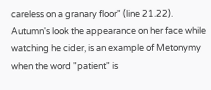careless on a granary floor" (line 21.22). Autumn's look the appearance on her face while watching he cider, is an example of Metonymy when the word "patient" is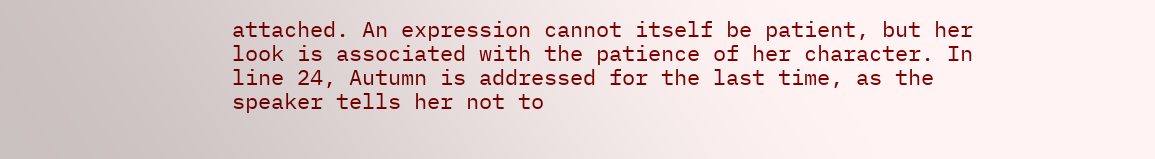attached. An expression cannot itself be patient, but her look is associated with the patience of her character. In line 24, Autumn is addressed for the last time, as the speaker tells her not to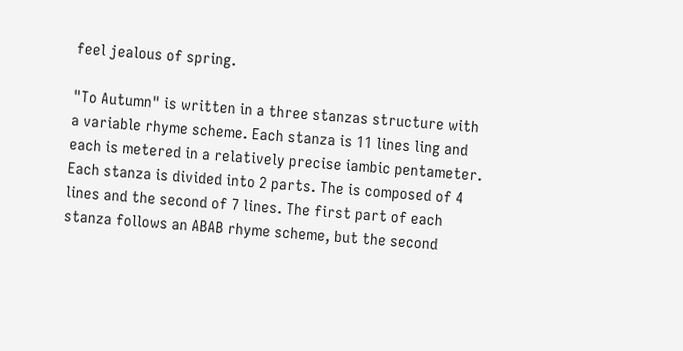feel jealous of spring.

"To Autumn" is written in a three stanzas structure with a variable rhyme scheme. Each stanza is 11 lines ling and each is metered in a relatively precise iambic pentameter. Each stanza is divided into 2 parts. The is composed of 4 lines and the second of 7 lines. The first part of each stanza follows an ABAB rhyme scheme, but the second